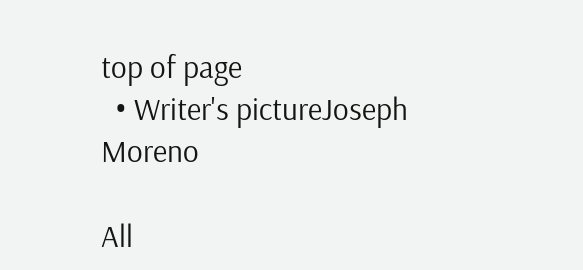top of page
  • Writer's pictureJoseph Moreno

All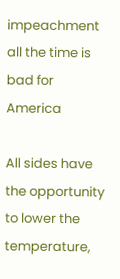impeachment all the time is bad for America

All sides have the opportunity to lower the temperature,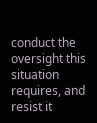conduct the oversight this situation requires, and resist it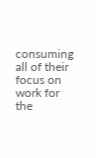consuming all of their focus on work for the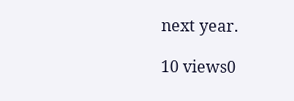next year.

10 views0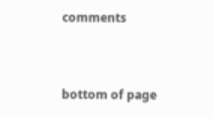comments


bottom of page